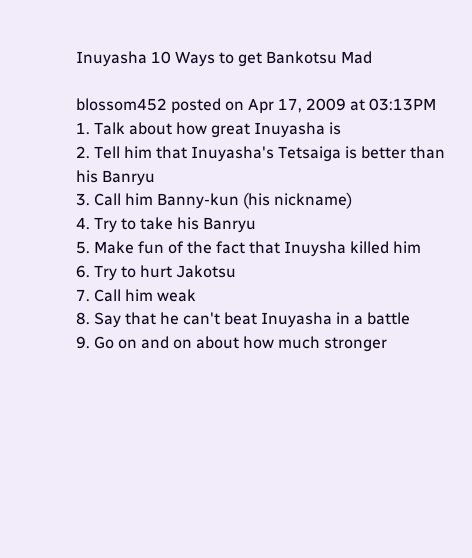Inuyasha 10 Ways to get Bankotsu Mad

blossom452 posted on Apr 17, 2009 at 03:13PM
1. Talk about how great Inuyasha is
2. Tell him that Inuyasha's Tetsaiga is better than his Banryu
3. Call him Banny-kun (his nickname)
4. Try to take his Banryu
5. Make fun of the fact that Inuysha killed him
6. Try to hurt Jakotsu
7. Call him weak
8. Say that he can't beat Inuyasha in a battle
9. Go on and on about how much stronger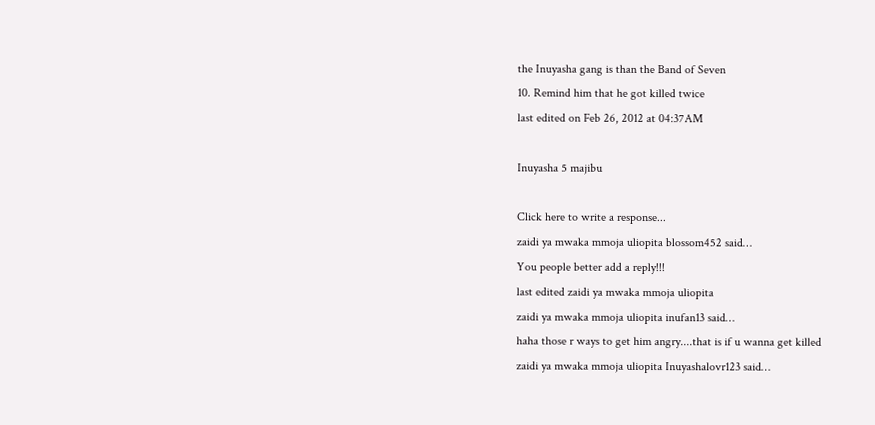the Inuyasha gang is than the Band of Seven
10. Remind him that he got killed twice
last edited on Feb 26, 2012 at 04:37AM

Inuyasha 5 majibu

Click here to write a response...
zaidi ya mwaka mmoja uliopita blossom452 said…
You people better add a reply!!!
last edited zaidi ya mwaka mmoja uliopita
zaidi ya mwaka mmoja uliopita inufan13 said…
haha those r ways to get him angry....that is if u wanna get killed
zaidi ya mwaka mmoja uliopita Inuyashalovr123 said…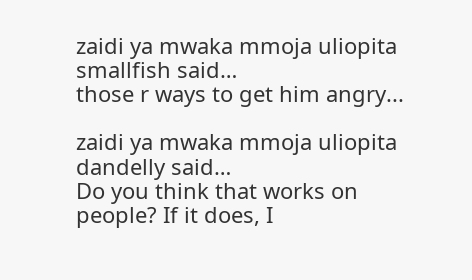zaidi ya mwaka mmoja uliopita smallfish said…
those r ways to get him angry...

zaidi ya mwaka mmoja uliopita dandelly said…
Do you think that works on people? If it does, I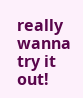really wanna try it out!